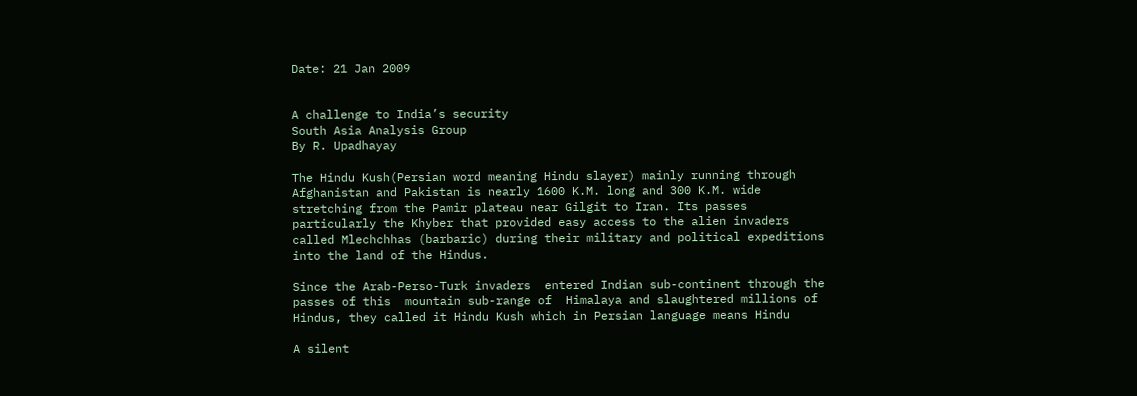Date: 21 Jan 2009


A challenge to India’s security
South Asia Analysis Group
By R. Upadhayay

The Hindu Kush(Persian word meaning Hindu slayer) mainly running through
Afghanistan and Pakistan is nearly 1600 K.M. long and 300 K.M. wide
stretching from the Pamir plateau near Gilgit to Iran. Its passes
particularly the Khyber that provided easy access to the alien invaders
called Mlechchhas (barbaric) during their military and political expeditions
into the land of the Hindus.

Since the Arab-Perso-Turk invaders  entered Indian sub-continent through the
passes of this  mountain sub-range of  Himalaya and slaughtered millions of
Hindus, they called it Hindu Kush which in Persian language means Hindu

A silent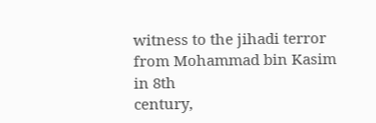witness to the jihadi terror from Mohammad bin Kasim in 8th
century,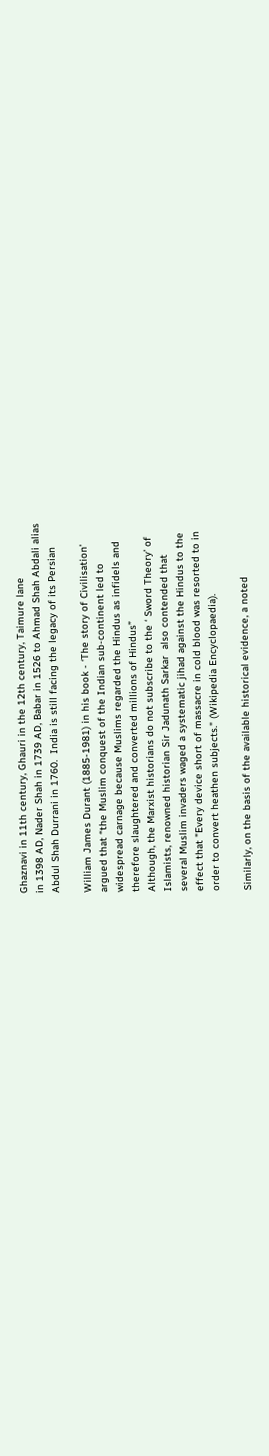Ghaznavi in 11th century, Ghauri in the 12th century, Taimure lane
in 1398 AD, Nader Shah in 1739 AD, Babar in 1526 to Ahmad Shah Abdali alias
Abdul Shah Durrani in 1760.  India is still facing the legacy of its Persian

William James Durant (1885-1981) in his book - ‘The story of Civilisation’
argued that “the Muslim conquest of the Indian sub-continent led to
widespread carnage because Muslims regarded the Hindus as infidels and
therefore slaughtered and converted millions of Hindus”
Although, the Marxist historians do not subscribe to the ‘ Sword Theory’ of
Islamists, renowned historian Sir Jadunath Sarkar  also contended that
several Muslim invaders waged a systematic jihad against the Hindus to the
effect that "Every device short of massacre in cold blood was resorted to in
order to convert heathen subjects." (Wikipedia Encyclopaedia).

Similarly, on the basis of the available historical evidence, a noted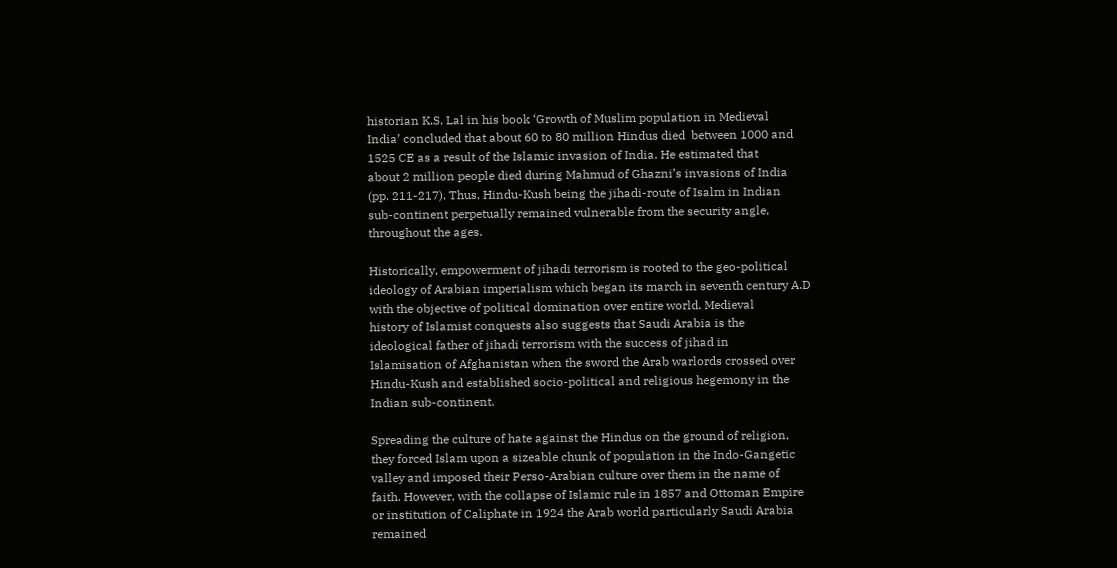historian K.S. Lal in his book ‘Growth of Muslim population in Medieval
India’ concluded that about 60 to 80 million Hindus died  between 1000 and
1525 CE as a result of the Islamic invasion of India. He estimated that
about 2 million people died during Mahmud of Ghazni’s invasions of India
(pp. 211-217). Thus, Hindu-Kush being the jihadi-route of Isalm in Indian
sub-continent perpetually remained vulnerable from the security angle,
throughout the ages.

Historically, empowerment of jihadi terrorism is rooted to the geo-political
ideology of Arabian imperialism which began its march in seventh century A.D
with the objective of political domination over entire world. Medieval
history of Islamist conquests also suggests that Saudi Arabia is the
ideological father of jihadi terrorism with the success of jihad in
Islamisation of Afghanistan when the sword the Arab warlords crossed over
Hindu-Kush and established socio-political and religious hegemony in the
Indian sub-continent.

Spreading the culture of hate against the Hindus on the ground of religion,
they forced Islam upon a sizeable chunk of population in the Indo-Gangetic
valley and imposed their Perso-Arabian culture over them in the name of
faith. However, with the collapse of Islamic rule in 1857 and Ottoman Empire
or institution of Caliphate in 1924 the Arab world particularly Saudi Arabia
remained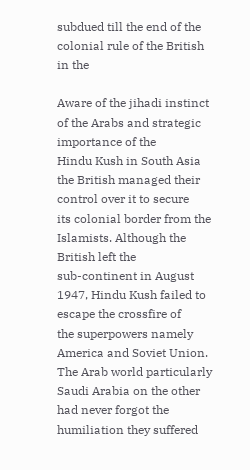subdued till the end of the colonial rule of the British in the

Aware of the jihadi instinct of the Arabs and strategic importance of the
Hindu Kush in South Asia the British managed their control over it to secure
its colonial border from the Islamists. Although the British left the
sub-continent in August 1947, Hindu Kush failed to escape the crossfire of
the superpowers namely America and Soviet Union. The Arab world particularly
Saudi Arabia on the other had never forgot the humiliation they suffered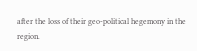after the loss of their geo-political hegemony in the region.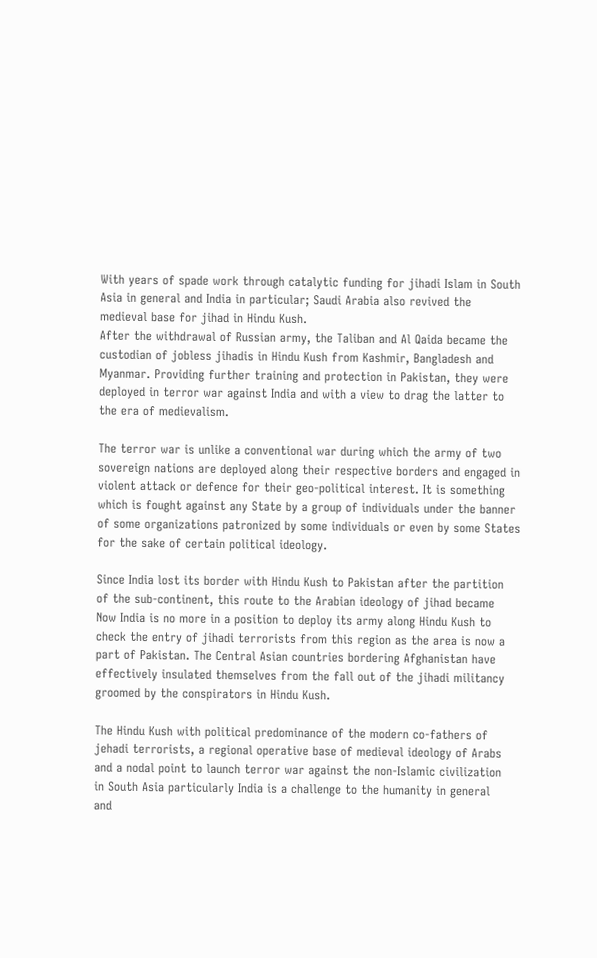With years of spade work through catalytic funding for jihadi Islam in South
Asia in general and India in particular; Saudi Arabia also revived the
medieval base for jihad in Hindu Kush.
After the withdrawal of Russian army, the Taliban and Al Qaida became the
custodian of jobless jihadis in Hindu Kush from Kashmir, Bangladesh and
Myanmar. Providing further training and protection in Pakistan, they were
deployed in terror war against India and with a view to drag the latter to
the era of medievalism.

The terror war is unlike a conventional war during which the army of two
sovereign nations are deployed along their respective borders and engaged in
violent attack or defence for their geo-political interest. It is something
which is fought against any State by a group of individuals under the banner
of some organizations patronized by some individuals or even by some States
for the sake of certain political ideology.

Since India lost its border with Hindu Kush to Pakistan after the partition
of the sub-continent, this route to the Arabian ideology of jihad became
Now India is no more in a position to deploy its army along Hindu Kush to
check the entry of jihadi terrorists from this region as the area is now a
part of Pakistan. The Central Asian countries bordering Afghanistan have
effectively insulated themselves from the fall out of the jihadi militancy
groomed by the conspirators in Hindu Kush.

The Hindu Kush with political predominance of the modern co-fathers of
jehadi terrorists, a regional operative base of medieval ideology of Arabs
and a nodal point to launch terror war against the non-Islamic civilization
in South Asia particularly India is a challenge to the humanity in general
and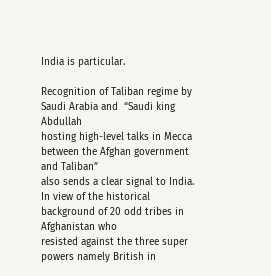India is particular.

Recognition of Taliban regime by Saudi Arabia and  “Saudi king Abdullah
hosting high-level talks in Mecca between the Afghan government and Taliban”
also sends a clear signal to India.
In view of the historical background of 20 odd tribes in Afghanistan who
resisted against the three super powers namely British in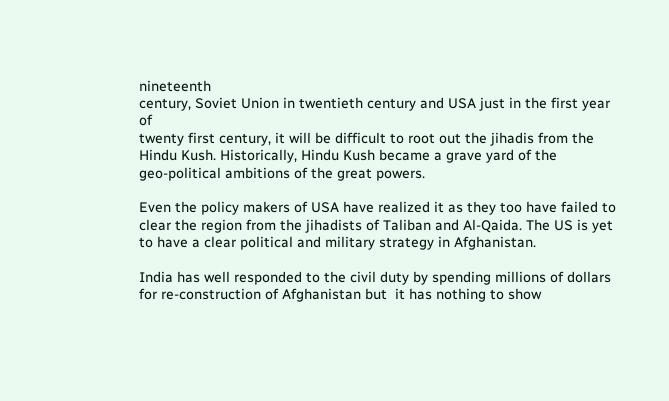nineteenth
century, Soviet Union in twentieth century and USA just in the first year of
twenty first century, it will be difficult to root out the jihadis from the
Hindu Kush. Historically, Hindu Kush became a grave yard of the
geo-political ambitions of the great powers.

Even the policy makers of USA have realized it as they too have failed to
clear the region from the jihadists of Taliban and Al-Qaida. The US is yet
to have a clear political and military strategy in Afghanistan.

India has well responded to the civil duty by spending millions of dollars
for re-construction of Afghanistan but  it has nothing to show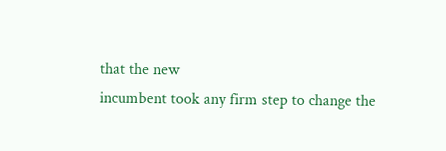that the new
incumbent took any firm step to change the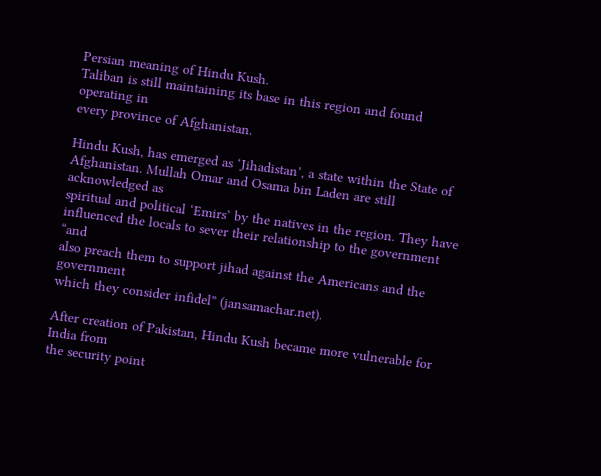Persian meaning of Hindu Kush.
Taliban is still maintaining its base in this region and found operating in
every province of Afghanistan.

Hindu Kush, has emerged as ‘Jihadistan’, a state within the State of
Afghanistan. Mullah Omar and Osama bin Laden are still acknowledged as
spiritual and political ‘Emirs’ by the natives in the region. They have
influenced the locals to sever their relationship to the government “and
also preach them to support jihad against the Americans and the government
which they consider infidel” (jansamachar.net).

After creation of Pakistan, Hindu Kush became more vulnerable for India from
the security point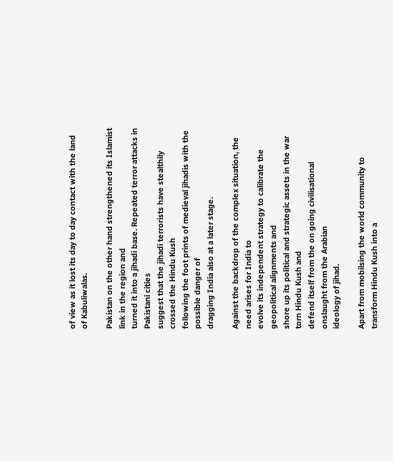of view as it lost its day to day contact with the land
of Kabuliwalas.

Pakistan on the other hand strengthened its Islamist link in the region and
turned it into a jihadi base. Repeated terror attacks in Pakistani cities
suggest that the jihadi terrorists have stealthily crossed the Hindu Kush
following the foot prints of medieval jihadis with the possible danger of
dragging India also at a later stage.

Against the backdrop of the complex situation, the need arises for India to
evolve its independent strategy to calibrate the geopolitical alignments and
shore up its political and strategic assets in the war torn Hindu Kush and
defend itself from the on going civilisational onslaught from the Arabian
ideology of jihad.

Apart from mobilsing the world community to transform Hindu Kush into a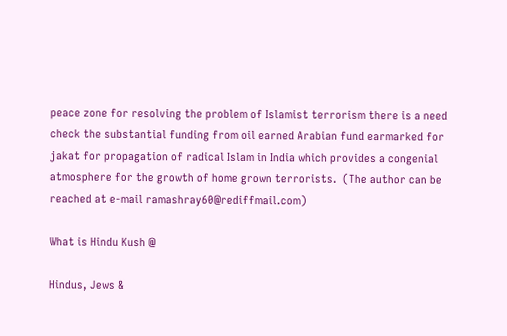peace zone for resolving the problem of Islamist terrorism there is a need
check the substantial funding from oil earned Arabian fund earmarked for
jakat for propagation of radical Islam in India which provides a congenial
atmosphere for the growth of home grown terrorists.  (The author can be
reached at e-mail ramashray60@rediffmail.com)

What is Hindu Kush @

Hindus, Jews &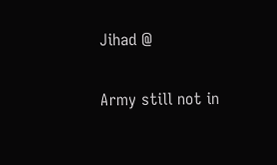Jihad @

Army still not in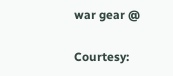war gear @

Courtesy: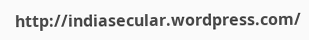http://indiasecular.wordpress.com/